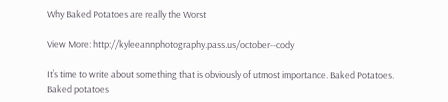Why Baked Potatoes are really the Worst

View More: http://kyleeannphotography.pass.us/october--cody

It’s time to write about something that is obviously of utmost importance. Baked Potatoes. Baked potatoes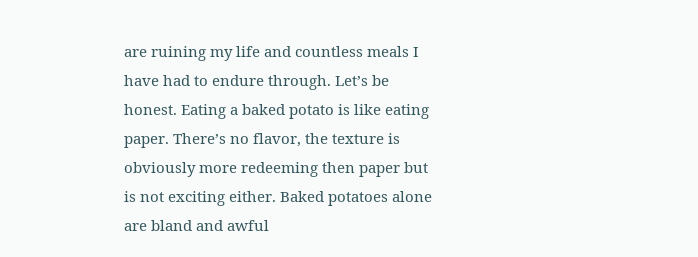are ruining my life and countless meals I have had to endure through. Let’s be honest. Eating a baked potato is like eating paper. There’s no flavor, the texture is obviously more redeeming then paper but is not exciting either. Baked potatoes alone are bland and awful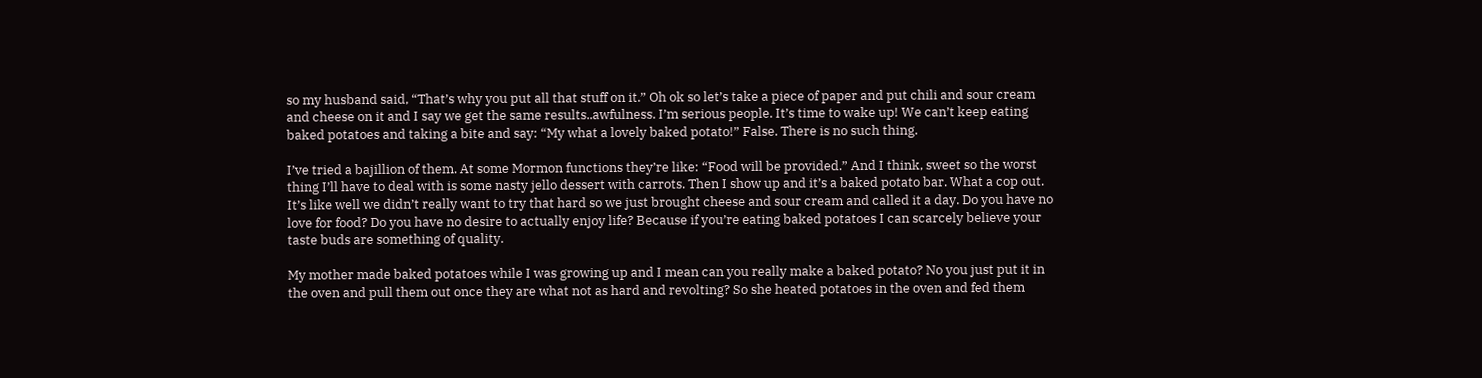so my husband said, “That’s why you put all that stuff on it.” Oh ok so let’s take a piece of paper and put chili and sour cream and cheese on it and I say we get the same results..awfulness. I’m serious people. It’s time to wake up! We can’t keep eating baked potatoes and taking a bite and say: “My what a lovely baked potato!” False. There is no such thing.

I’ve tried a bajillion of them. At some Mormon functions they’re like: “Food will be provided.” And I think, sweet so the worst thing I’ll have to deal with is some nasty jello dessert with carrots. Then I show up and it’s a baked potato bar. What a cop out. It’s like well we didn’t really want to try that hard so we just brought cheese and sour cream and called it a day. Do you have no love for food? Do you have no desire to actually enjoy life? Because if you’re eating baked potatoes I can scarcely believe your taste buds are something of quality.

My mother made baked potatoes while I was growing up and I mean can you really make a baked potato? No you just put it in the oven and pull them out once they are what not as hard and revolting? So she heated potatoes in the oven and fed them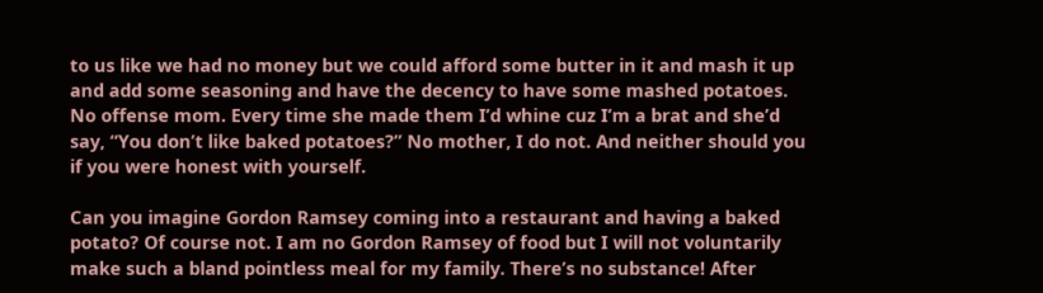to us like we had no money but we could afford some butter in it and mash it up and add some seasoning and have the decency to have some mashed potatoes. No offense mom. Every time she made them I’d whine cuz I’m a brat and she’d say, “You don’t like baked potatoes?” No mother, I do not. And neither should you  if you were honest with yourself.

Can you imagine Gordon Ramsey coming into a restaurant and having a baked potato? Of course not. I am no Gordon Ramsey of food but I will not voluntarily make such a bland pointless meal for my family. There’s no substance! After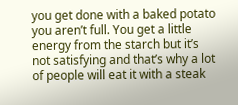you get done with a baked potato you aren’t full. You get a little energy from the starch but it’s not satisfying and that’s why a lot of people will eat it with a steak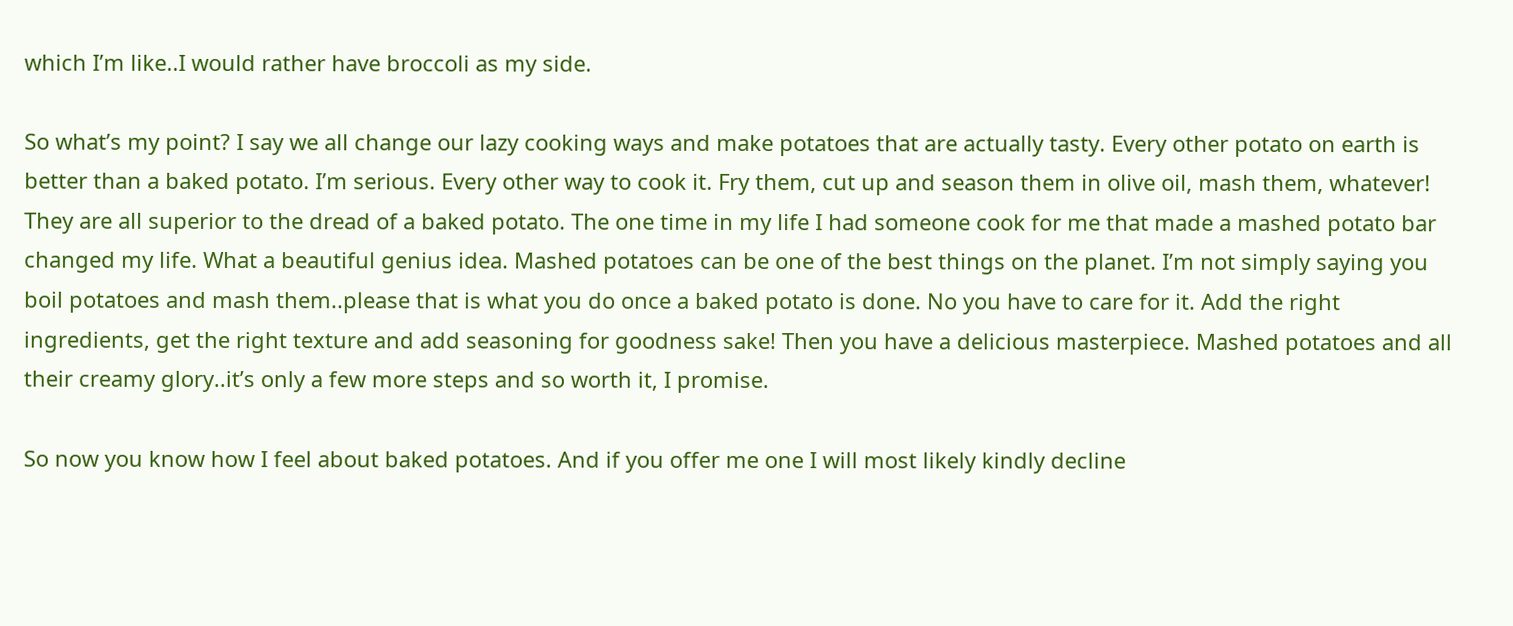which I’m like..I would rather have broccoli as my side.

So what’s my point? I say we all change our lazy cooking ways and make potatoes that are actually tasty. Every other potato on earth is better than a baked potato. I’m serious. Every other way to cook it. Fry them, cut up and season them in olive oil, mash them, whatever! They are all superior to the dread of a baked potato. The one time in my life I had someone cook for me that made a mashed potato bar changed my life. What a beautiful genius idea. Mashed potatoes can be one of the best things on the planet. I’m not simply saying you boil potatoes and mash them..please that is what you do once a baked potato is done. No you have to care for it. Add the right ingredients, get the right texture and add seasoning for goodness sake! Then you have a delicious masterpiece. Mashed potatoes and all their creamy glory..it’s only a few more steps and so worth it, I promise.

So now you know how I feel about baked potatoes. And if you offer me one I will most likely kindly decline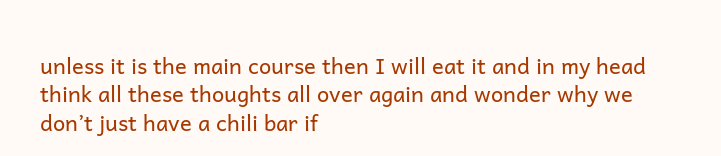unless it is the main course then I will eat it and in my head think all these thoughts all over again and wonder why we don’t just have a chili bar if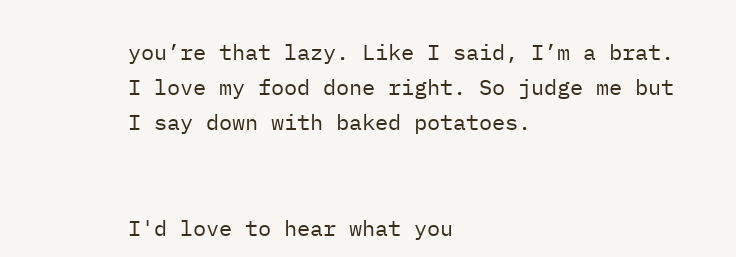you’re that lazy. Like I said, I’m a brat. I love my food done right. So judge me but I say down with baked potatoes.


I'd love to hear what you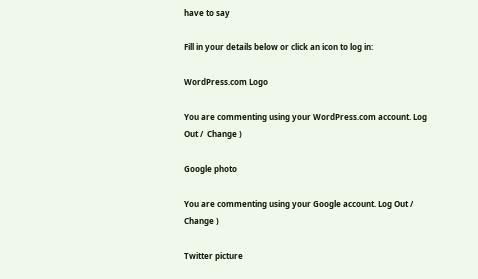have to say

Fill in your details below or click an icon to log in:

WordPress.com Logo

You are commenting using your WordPress.com account. Log Out /  Change )

Google photo

You are commenting using your Google account. Log Out /  Change )

Twitter picture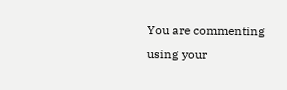You are commenting using your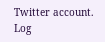Twitter account. Log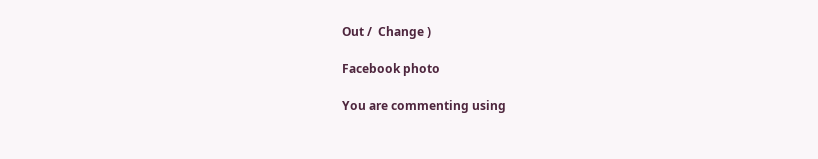Out /  Change )

Facebook photo

You are commenting using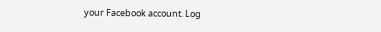your Facebook account. Log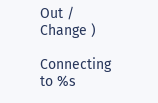Out /  Change )

Connecting to %s